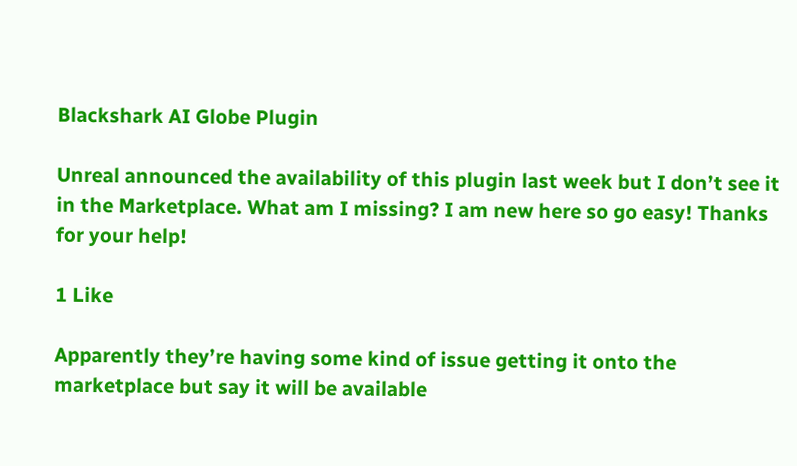Blackshark AI Globe Plugin

Unreal announced the availability of this plugin last week but I don’t see it in the Marketplace. What am I missing? I am new here so go easy! Thanks for your help!

1 Like

Apparently they’re having some kind of issue getting it onto the marketplace but say it will be available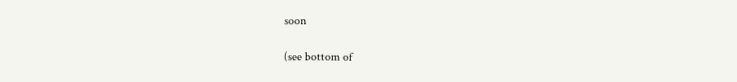soon

(see bottom of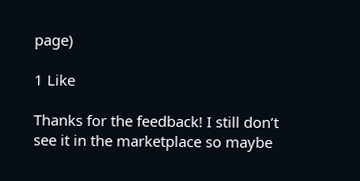page)

1 Like

Thanks for the feedback! I still don’t see it in the marketplace so maybe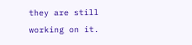they are still working on it.